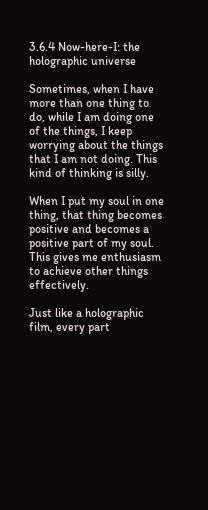3.6.4 Now-here-I: the holographic universe

Sometimes, when I have more than one thing to do, while I am doing one of the things, I keep worrying about the things that I am not doing. This kind of thinking is silly.

When I put my soul in one thing, that thing becomes positive and becomes a positive part of my soul. This gives me enthusiasm to achieve other things effectively.

Just like a holographic film, every part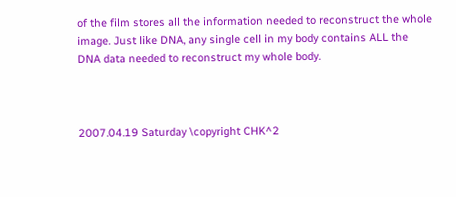of the film stores all the information needed to reconstruct the whole image. Just like DNA, any single cell in my body contains ALL the DNA data needed to reconstruct my whole body.



2007.04.19 Saturday \copyright CHK^2